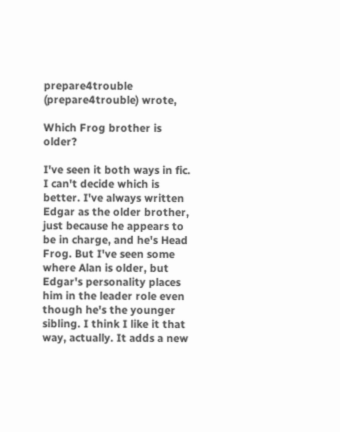prepare4trouble (prepare4trouble) wrote,

Which Frog brother is older?

I've seen it both ways in fic. I can't decide which is better. I've always written Edgar as the older brother, just because he appears to be in charge, and he's Head Frog. But I've seen some where Alan is older, but Edgar's personality places him in the leader role even though he's the younger sibling. I think I like it that way, actually. It adds a new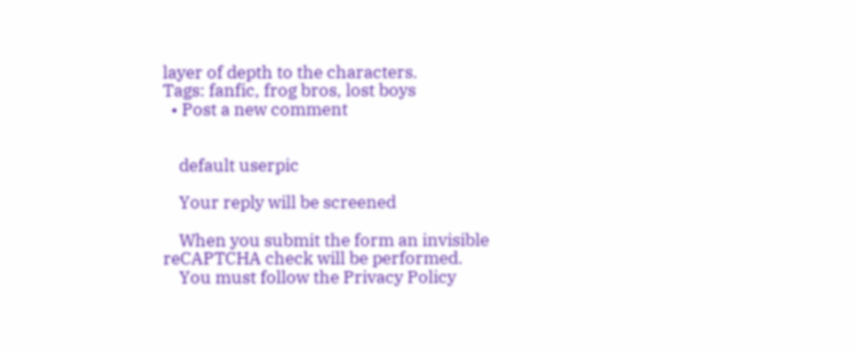layer of depth to the characters.
Tags: fanfic, frog bros, lost boys
  • Post a new comment


    default userpic

    Your reply will be screened

    When you submit the form an invisible reCAPTCHA check will be performed.
    You must follow the Privacy Policy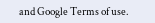and Google Terms of use.